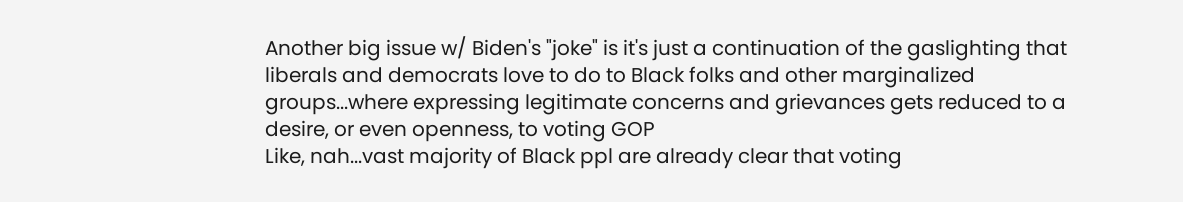Another big issue w/ Biden's "joke" is it's just a continuation of the gaslighting that liberals and democrats love to do to Black folks and other marginalized groups...where expressing legitimate concerns and grievances gets reduced to a desire, or even openness, to voting GOP
Like, nah...vast majority of Black ppl are already clear that voting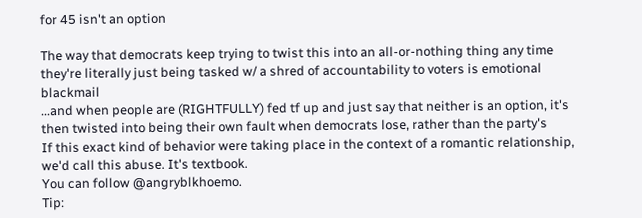for 45 isn't an option

The way that democrats keep trying to twist this into an all-or-nothing thing any time they're literally just being tasked w/ a shred of accountability to voters is emotional blackmail
...and when people are (RIGHTFULLY) fed tf up and just say that neither is an option, it's then twisted into being their own fault when democrats lose, rather than the party's
If this exact kind of behavior were taking place in the context of a romantic relationship, we'd call this abuse. It's textbook.
You can follow @angryblkhoemo.
Tip: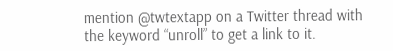mention @twtextapp on a Twitter thread with the keyword “unroll” to get a link to it.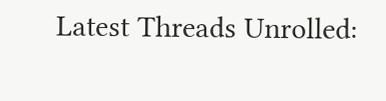Latest Threads Unrolled: